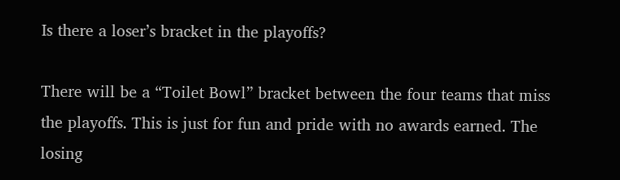Is there a loser’s bracket in the playoffs?

There will be a “Toilet Bowl” bracket between the four teams that miss the playoffs. This is just for fun and pride with no awards earned. The losing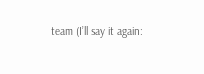team (I’ll say it again: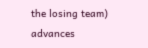the losing team) advances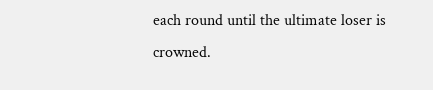each round until the ultimate loser is crowned.